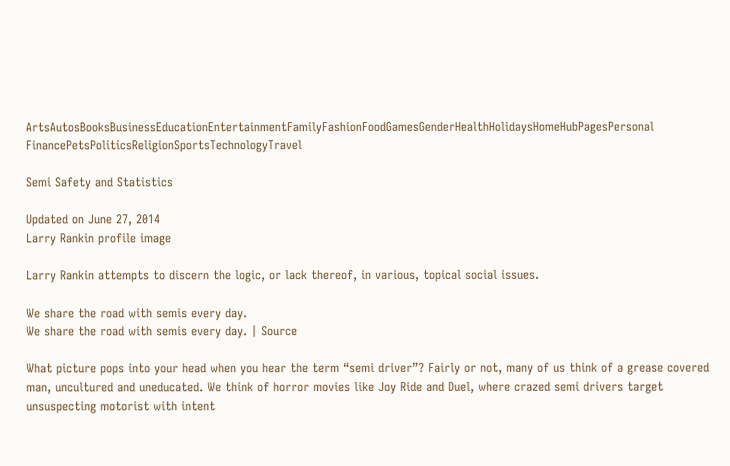ArtsAutosBooksBusinessEducationEntertainmentFamilyFashionFoodGamesGenderHealthHolidaysHomeHubPagesPersonal FinancePetsPoliticsReligionSportsTechnologyTravel

Semi Safety and Statistics

Updated on June 27, 2014
Larry Rankin profile image

Larry Rankin attempts to discern the logic, or lack thereof, in various, topical social issues.

We share the road with semis every day.
We share the road with semis every day. | Source

What picture pops into your head when you hear the term “semi driver”? Fairly or not, many of us think of a grease covered man, uncultured and uneducated. We think of horror movies like Joy Ride and Duel, where crazed semi drivers target unsuspecting motorist with intent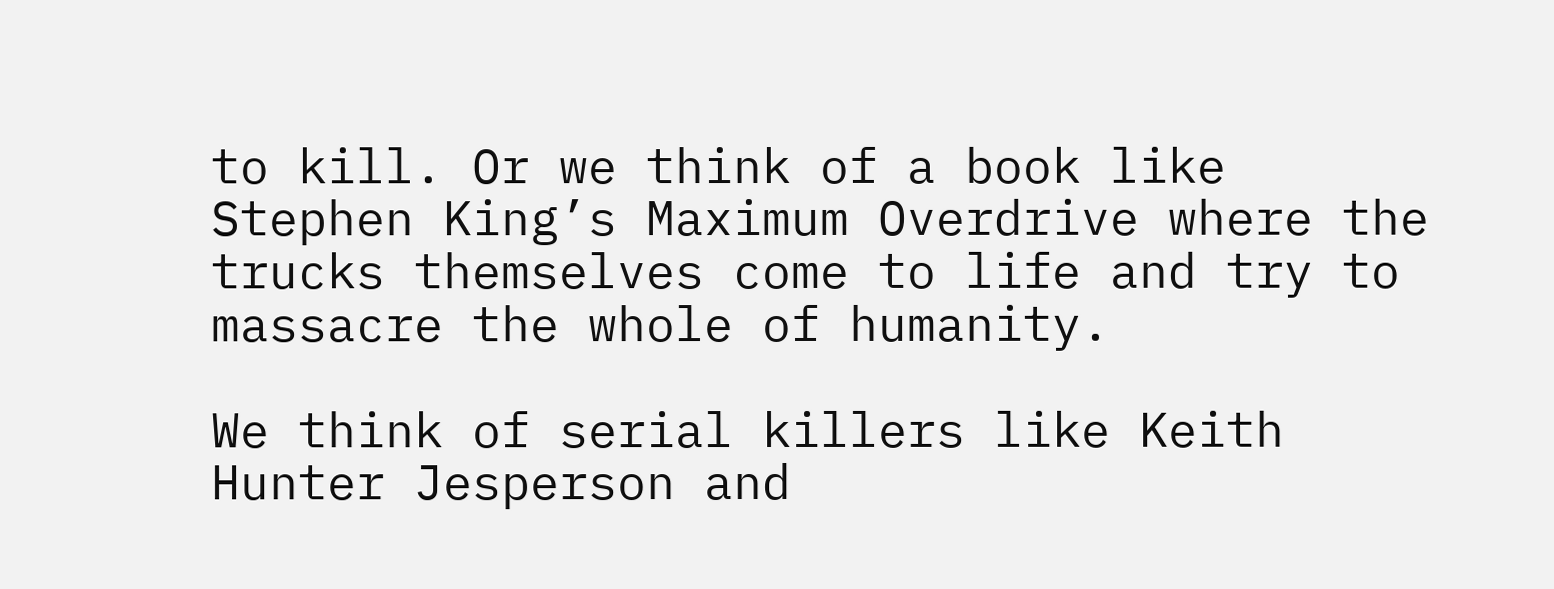to kill. Or we think of a book like Stephen King’s Maximum Overdrive where the trucks themselves come to life and try to massacre the whole of humanity.

We think of serial killers like Keith Hunter Jesperson and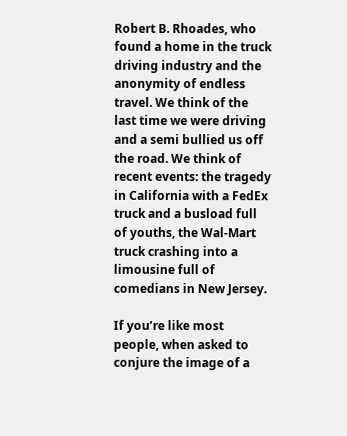Robert B. Rhoades, who found a home in the truck driving industry and the anonymity of endless travel. We think of the last time we were driving and a semi bullied us off the road. We think of recent events: the tragedy in California with a FedEx truck and a busload full of youths, the Wal-Mart truck crashing into a limousine full of comedians in New Jersey.

If you’re like most people, when asked to conjure the image of a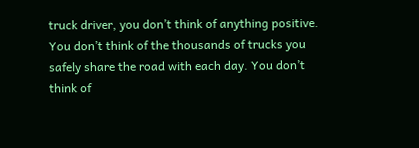truck driver, you don’t think of anything positive. You don’t think of the thousands of trucks you safely share the road with each day. You don’t think of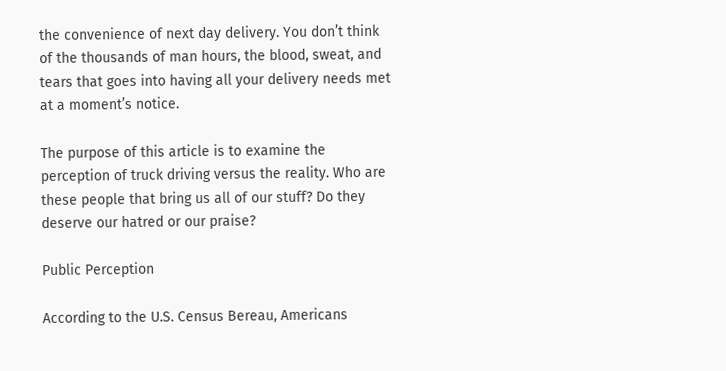the convenience of next day delivery. You don’t think of the thousands of man hours, the blood, sweat, and tears that goes into having all your delivery needs met at a moment’s notice.

The purpose of this article is to examine the perception of truck driving versus the reality. Who are these people that bring us all of our stuff? Do they deserve our hatred or our praise?

Public Perception

According to the U.S. Census Bereau, Americans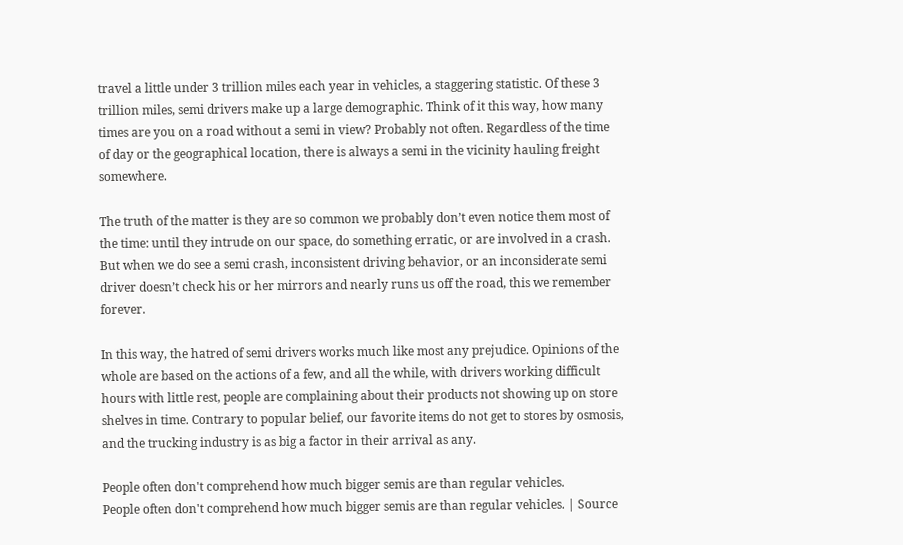travel a little under 3 trillion miles each year in vehicles, a staggering statistic. Of these 3 trillion miles, semi drivers make up a large demographic. Think of it this way, how many times are you on a road without a semi in view? Probably not often. Regardless of the time of day or the geographical location, there is always a semi in the vicinity hauling freight somewhere.

The truth of the matter is they are so common we probably don’t even notice them most of the time: until they intrude on our space, do something erratic, or are involved in a crash. But when we do see a semi crash, inconsistent driving behavior, or an inconsiderate semi driver doesn’t check his or her mirrors and nearly runs us off the road, this we remember forever.

In this way, the hatred of semi drivers works much like most any prejudice. Opinions of the whole are based on the actions of a few, and all the while, with drivers working difficult hours with little rest, people are complaining about their products not showing up on store shelves in time. Contrary to popular belief, our favorite items do not get to stores by osmosis, and the trucking industry is as big a factor in their arrival as any.

People often don't comprehend how much bigger semis are than regular vehicles.
People often don't comprehend how much bigger semis are than regular vehicles. | Source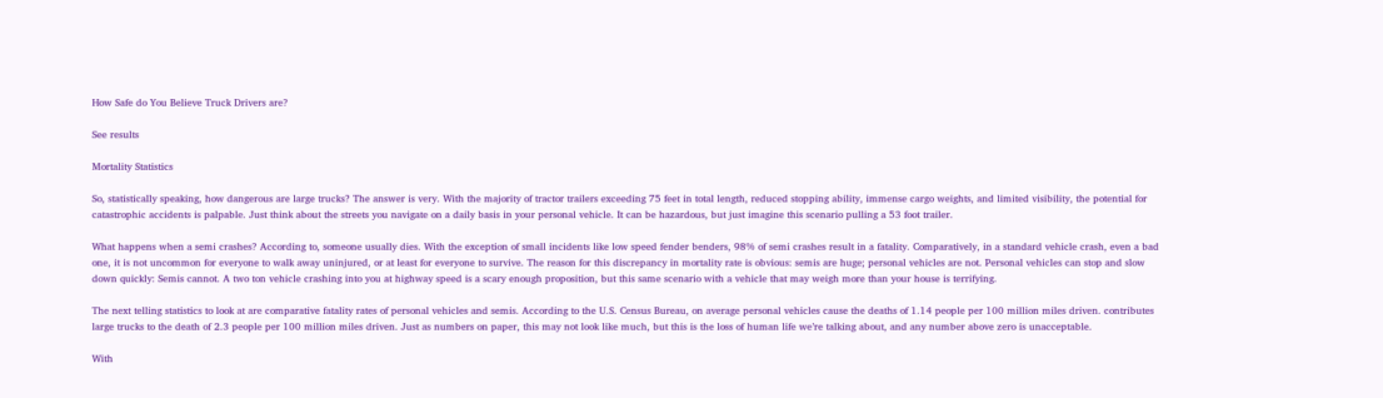How Safe do You Believe Truck Drivers are?

See results

Mortality Statistics

So, statistically speaking, how dangerous are large trucks? The answer is very. With the majority of tractor trailers exceeding 75 feet in total length, reduced stopping ability, immense cargo weights, and limited visibility, the potential for catastrophic accidents is palpable. Just think about the streets you navigate on a daily basis in your personal vehicle. It can be hazardous, but just imagine this scenario pulling a 53 foot trailer.

What happens when a semi crashes? According to, someone usually dies. With the exception of small incidents like low speed fender benders, 98% of semi crashes result in a fatality. Comparatively, in a standard vehicle crash, even a bad one, it is not uncommon for everyone to walk away uninjured, or at least for everyone to survive. The reason for this discrepancy in mortality rate is obvious: semis are huge; personal vehicles are not. Personal vehicles can stop and slow down quickly: Semis cannot. A two ton vehicle crashing into you at highway speed is a scary enough proposition, but this same scenario with a vehicle that may weigh more than your house is terrifying.

The next telling statistics to look at are comparative fatality rates of personal vehicles and semis. According to the U.S. Census Bureau, on average personal vehicles cause the deaths of 1.14 people per 100 million miles driven. contributes large trucks to the death of 2.3 people per 100 million miles driven. Just as numbers on paper, this may not look like much, but this is the loss of human life we’re talking about, and any number above zero is unacceptable.

With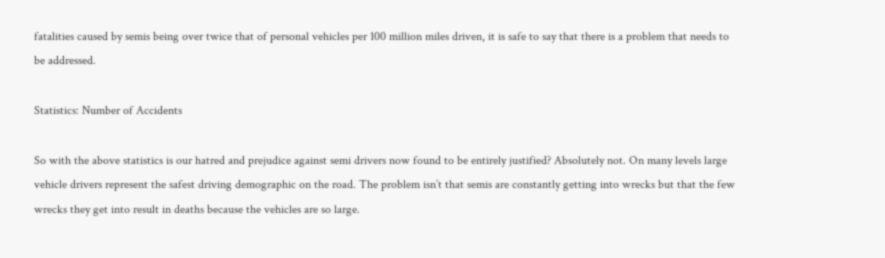fatalities caused by semis being over twice that of personal vehicles per 100 million miles driven, it is safe to say that there is a problem that needs to be addressed.

Statistics: Number of Accidents

So with the above statistics is our hatred and prejudice against semi drivers now found to be entirely justified? Absolutely not. On many levels large vehicle drivers represent the safest driving demographic on the road. The problem isn’t that semis are constantly getting into wrecks but that the few wrecks they get into result in deaths because the vehicles are so large.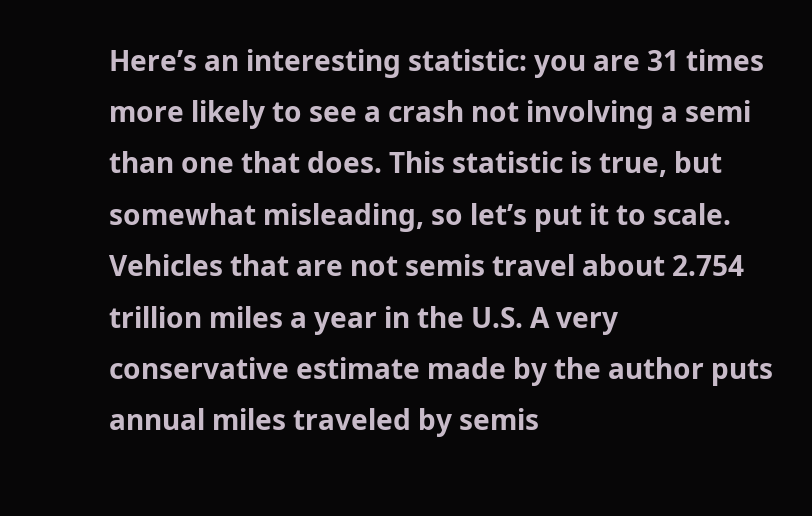Here’s an interesting statistic: you are 31 times more likely to see a crash not involving a semi than one that does. This statistic is true, but somewhat misleading, so let’s put it to scale. Vehicles that are not semis travel about 2.754 trillion miles a year in the U.S. A very conservative estimate made by the author puts annual miles traveled by semis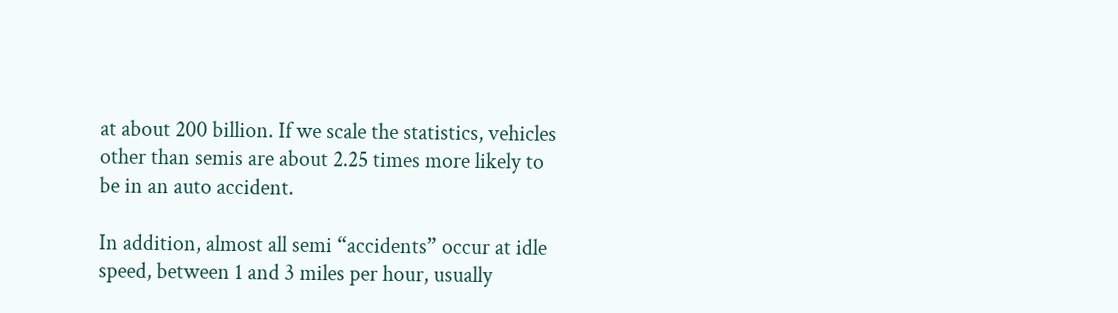at about 200 billion. If we scale the statistics, vehicles other than semis are about 2.25 times more likely to be in an auto accident.

In addition, almost all semi “accidents” occur at idle speed, between 1 and 3 miles per hour, usually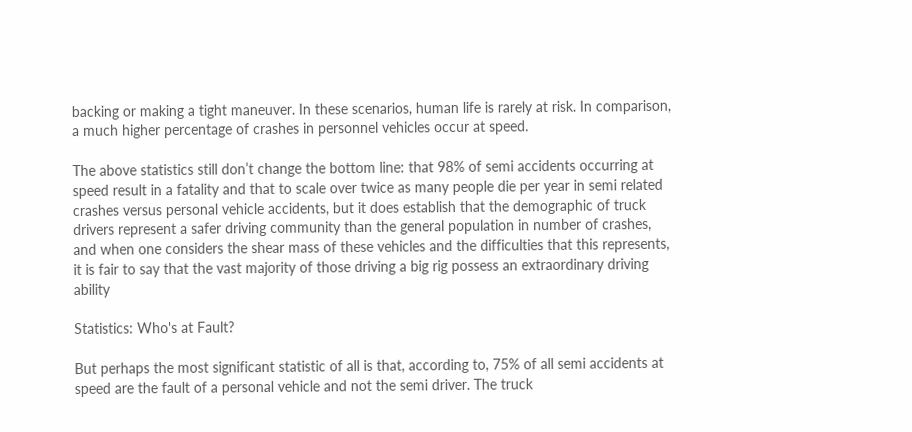backing or making a tight maneuver. In these scenarios, human life is rarely at risk. In comparison, a much higher percentage of crashes in personnel vehicles occur at speed.

The above statistics still don’t change the bottom line: that 98% of semi accidents occurring at speed result in a fatality and that to scale over twice as many people die per year in semi related crashes versus personal vehicle accidents, but it does establish that the demographic of truck drivers represent a safer driving community than the general population in number of crashes, and when one considers the shear mass of these vehicles and the difficulties that this represents, it is fair to say that the vast majority of those driving a big rig possess an extraordinary driving ability

Statistics: Who's at Fault?

But perhaps the most significant statistic of all is that, according to, 75% of all semi accidents at speed are the fault of a personal vehicle and not the semi driver. The truck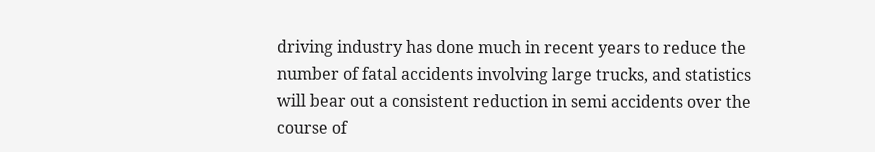driving industry has done much in recent years to reduce the number of fatal accidents involving large trucks, and statistics will bear out a consistent reduction in semi accidents over the course of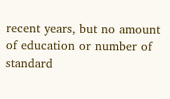recent years, but no amount of education or number of standard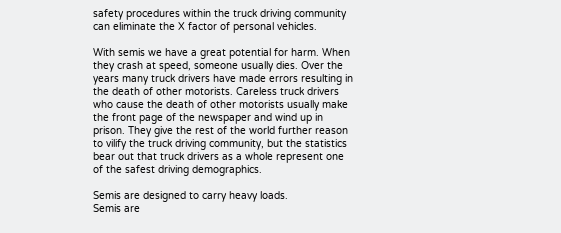safety procedures within the truck driving community can eliminate the X factor of personal vehicles.

With semis we have a great potential for harm. When they crash at speed, someone usually dies. Over the years many truck drivers have made errors resulting in the death of other motorists. Careless truck drivers who cause the death of other motorists usually make the front page of the newspaper and wind up in prison. They give the rest of the world further reason to vilify the truck driving community, but the statistics bear out that truck drivers as a whole represent one of the safest driving demographics.

Semis are designed to carry heavy loads.
Semis are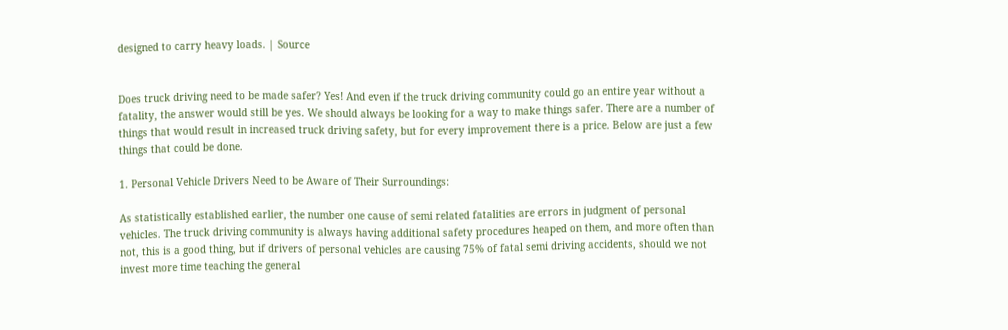designed to carry heavy loads. | Source


Does truck driving need to be made safer? Yes! And even if the truck driving community could go an entire year without a fatality, the answer would still be yes. We should always be looking for a way to make things safer. There are a number of things that would result in increased truck driving safety, but for every improvement there is a price. Below are just a few things that could be done.

1. Personal Vehicle Drivers Need to be Aware of Their Surroundings:

As statistically established earlier, the number one cause of semi related fatalities are errors in judgment of personal vehicles. The truck driving community is always having additional safety procedures heaped on them, and more often than not, this is a good thing, but if drivers of personal vehicles are causing 75% of fatal semi driving accidents, should we not invest more time teaching the general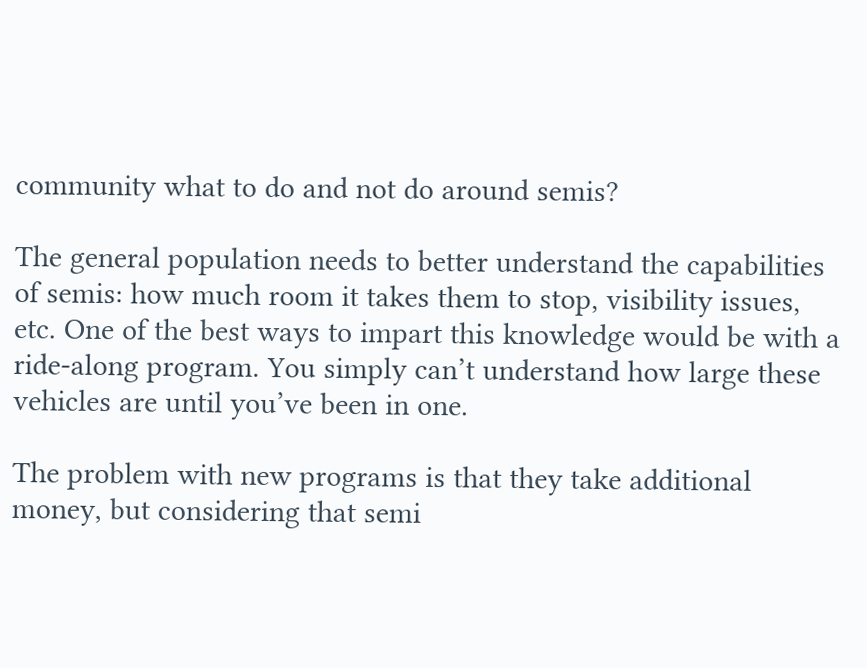community what to do and not do around semis?

The general population needs to better understand the capabilities of semis: how much room it takes them to stop, visibility issues, etc. One of the best ways to impart this knowledge would be with a ride-along program. You simply can’t understand how large these vehicles are until you’ve been in one.

The problem with new programs is that they take additional money, but considering that semi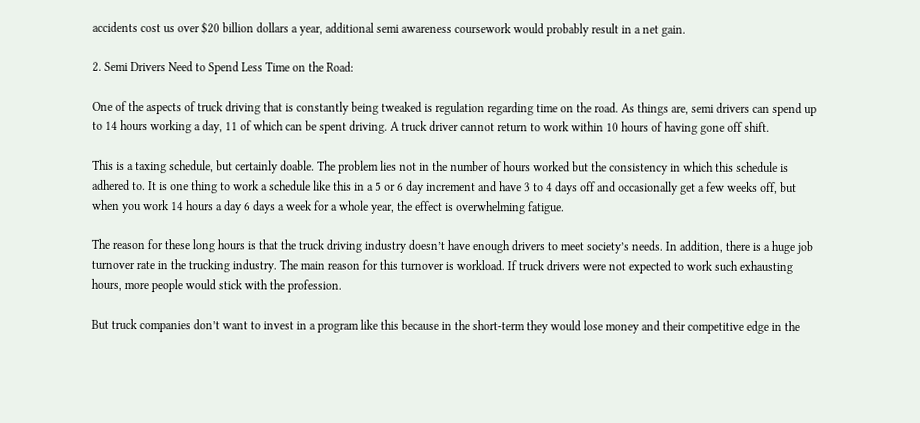accidents cost us over $20 billion dollars a year, additional semi awareness coursework would probably result in a net gain.

2. Semi Drivers Need to Spend Less Time on the Road:

One of the aspects of truck driving that is constantly being tweaked is regulation regarding time on the road. As things are, semi drivers can spend up to 14 hours working a day, 11 of which can be spent driving. A truck driver cannot return to work within 10 hours of having gone off shift.

This is a taxing schedule, but certainly doable. The problem lies not in the number of hours worked but the consistency in which this schedule is adhered to. It is one thing to work a schedule like this in a 5 or 6 day increment and have 3 to 4 days off and occasionally get a few weeks off, but when you work 14 hours a day 6 days a week for a whole year, the effect is overwhelming fatigue.

The reason for these long hours is that the truck driving industry doesn’t have enough drivers to meet society’s needs. In addition, there is a huge job turnover rate in the trucking industry. The main reason for this turnover is workload. If truck drivers were not expected to work such exhausting hours, more people would stick with the profession.

But truck companies don’t want to invest in a program like this because in the short-term they would lose money and their competitive edge in the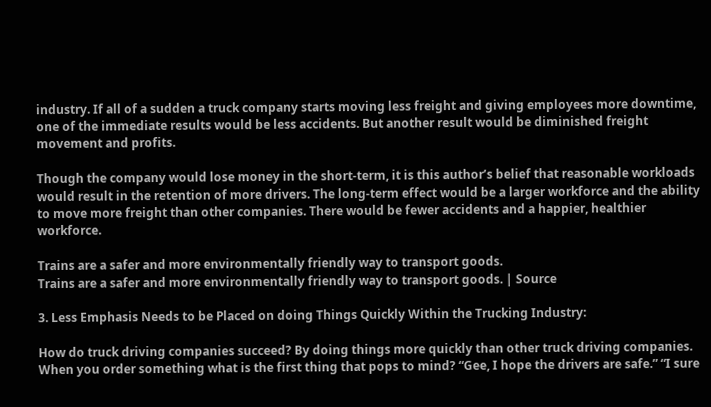industry. If all of a sudden a truck company starts moving less freight and giving employees more downtime, one of the immediate results would be less accidents. But another result would be diminished freight movement and profits.

Though the company would lose money in the short-term, it is this author’s belief that reasonable workloads would result in the retention of more drivers. The long-term effect would be a larger workforce and the ability to move more freight than other companies. There would be fewer accidents and a happier, healthier workforce.

Trains are a safer and more environmentally friendly way to transport goods.
Trains are a safer and more environmentally friendly way to transport goods. | Source

3. Less Emphasis Needs to be Placed on doing Things Quickly Within the Trucking Industry:

How do truck driving companies succeed? By doing things more quickly than other truck driving companies. When you order something what is the first thing that pops to mind? “Gee, I hope the drivers are safe.” “I sure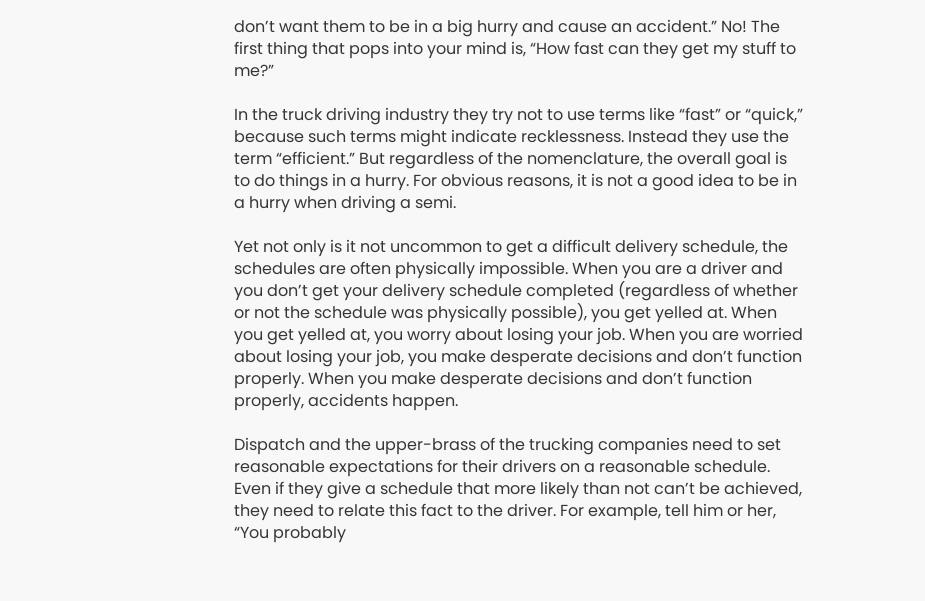don’t want them to be in a big hurry and cause an accident.” No! The first thing that pops into your mind is, “How fast can they get my stuff to me?”

In the truck driving industry they try not to use terms like “fast” or “quick,” because such terms might indicate recklessness. Instead they use the term “efficient.” But regardless of the nomenclature, the overall goal is to do things in a hurry. For obvious reasons, it is not a good idea to be in a hurry when driving a semi.

Yet not only is it not uncommon to get a difficult delivery schedule, the schedules are often physically impossible. When you are a driver and you don’t get your delivery schedule completed (regardless of whether or not the schedule was physically possible), you get yelled at. When you get yelled at, you worry about losing your job. When you are worried about losing your job, you make desperate decisions and don’t function properly. When you make desperate decisions and don’t function properly, accidents happen.

Dispatch and the upper-brass of the trucking companies need to set reasonable expectations for their drivers on a reasonable schedule. Even if they give a schedule that more likely than not can’t be achieved, they need to relate this fact to the driver. For example, tell him or her, “You probably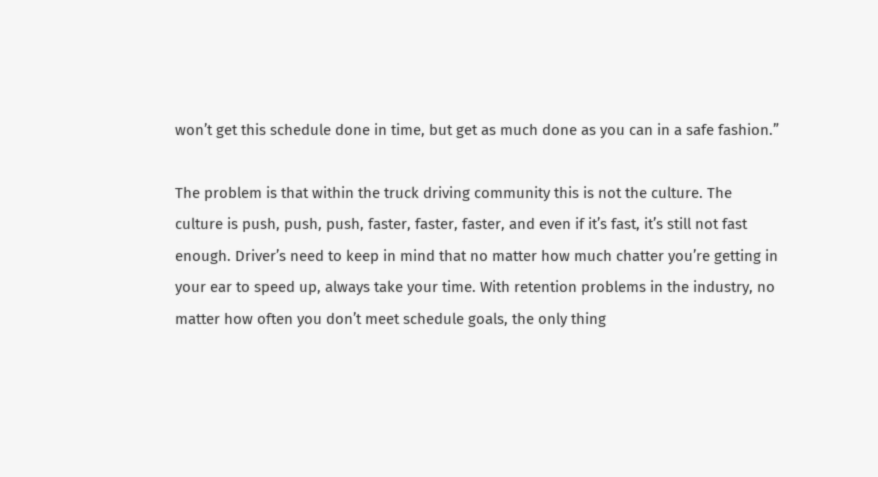won’t get this schedule done in time, but get as much done as you can in a safe fashion.”

The problem is that within the truck driving community this is not the culture. The culture is push, push, push, faster, faster, faster, and even if it’s fast, it’s still not fast enough. Driver’s need to keep in mind that no matter how much chatter you’re getting in your ear to speed up, always take your time. With retention problems in the industry, no matter how often you don’t meet schedule goals, the only thing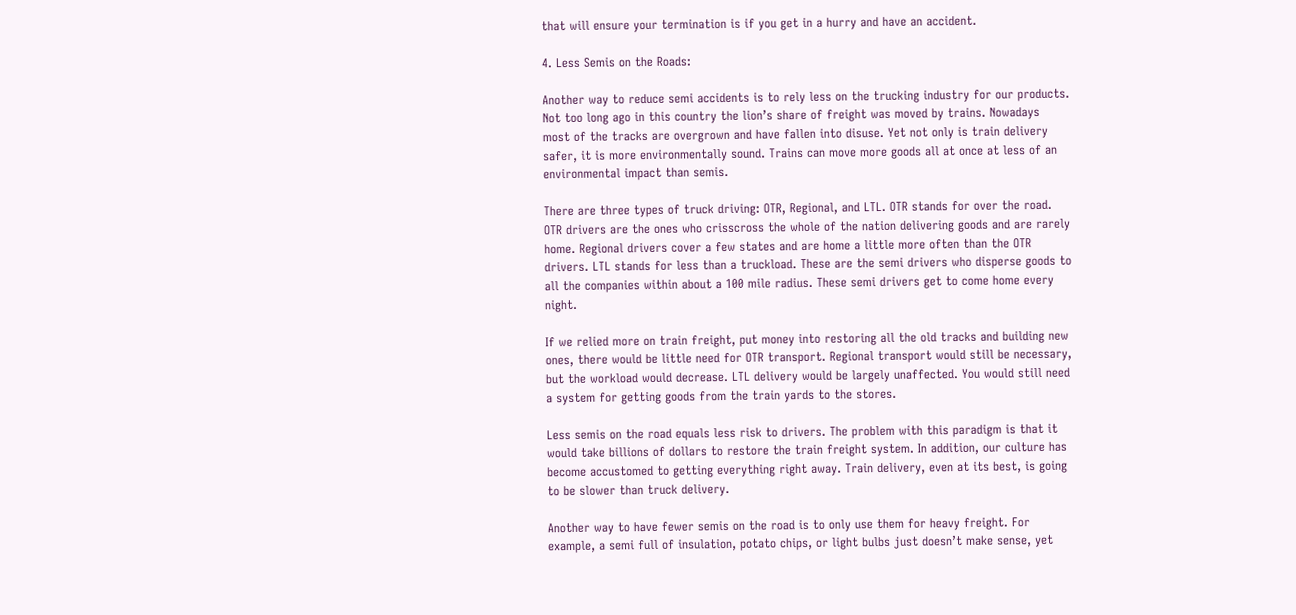that will ensure your termination is if you get in a hurry and have an accident.

4. Less Semis on the Roads:

Another way to reduce semi accidents is to rely less on the trucking industry for our products. Not too long ago in this country the lion’s share of freight was moved by trains. Nowadays most of the tracks are overgrown and have fallen into disuse. Yet not only is train delivery safer, it is more environmentally sound. Trains can move more goods all at once at less of an environmental impact than semis.

There are three types of truck driving: OTR, Regional, and LTL. OTR stands for over the road. OTR drivers are the ones who crisscross the whole of the nation delivering goods and are rarely home. Regional drivers cover a few states and are home a little more often than the OTR drivers. LTL stands for less than a truckload. These are the semi drivers who disperse goods to all the companies within about a 100 mile radius. These semi drivers get to come home every night.

If we relied more on train freight, put money into restoring all the old tracks and building new ones, there would be little need for OTR transport. Regional transport would still be necessary, but the workload would decrease. LTL delivery would be largely unaffected. You would still need a system for getting goods from the train yards to the stores.

Less semis on the road equals less risk to drivers. The problem with this paradigm is that it would take billions of dollars to restore the train freight system. In addition, our culture has become accustomed to getting everything right away. Train delivery, even at its best, is going to be slower than truck delivery.

Another way to have fewer semis on the road is to only use them for heavy freight. For example, a semi full of insulation, potato chips, or light bulbs just doesn’t make sense, yet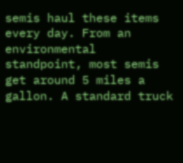semis haul these items every day. From an environmental standpoint, most semis get around 5 miles a gallon. A standard truck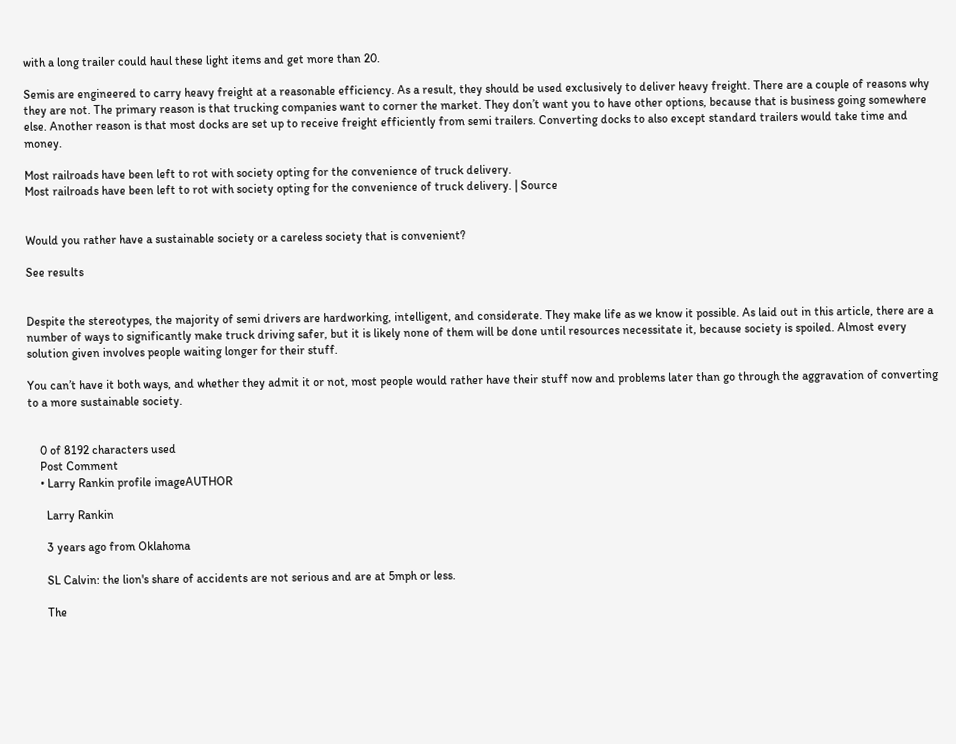with a long trailer could haul these light items and get more than 20.

Semis are engineered to carry heavy freight at a reasonable efficiency. As a result, they should be used exclusively to deliver heavy freight. There are a couple of reasons why they are not. The primary reason is that trucking companies want to corner the market. They don’t want you to have other options, because that is business going somewhere else. Another reason is that most docks are set up to receive freight efficiently from semi trailers. Converting docks to also except standard trailers would take time and money.

Most railroads have been left to rot with society opting for the convenience of truck delivery.
Most railroads have been left to rot with society opting for the convenience of truck delivery. | Source


Would you rather have a sustainable society or a careless society that is convenient?

See results


Despite the stereotypes, the majority of semi drivers are hardworking, intelligent, and considerate. They make life as we know it possible. As laid out in this article, there are a number of ways to significantly make truck driving safer, but it is likely none of them will be done until resources necessitate it, because society is spoiled. Almost every solution given involves people waiting longer for their stuff.

You can’t have it both ways, and whether they admit it or not, most people would rather have their stuff now and problems later than go through the aggravation of converting to a more sustainable society.


    0 of 8192 characters used
    Post Comment
    • Larry Rankin profile imageAUTHOR

      Larry Rankin

      3 years ago from Oklahoma

      SL Calvin: the lion's share of accidents are not serious and are at 5mph or less.

      The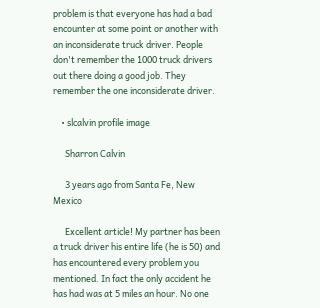problem is that everyone has had a bad encounter at some point or another with an inconsiderate truck driver. People don't remember the 1000 truck drivers out there doing a good job. They remember the one inconsiderate driver.

    • slcalvin profile image

      Sharron Calvin

      3 years ago from Santa Fe, New Mexico

      Excellent article! My partner has been a truck driver his entire life (he is 50) and has encountered every problem you mentioned. In fact the only accident he has had was at 5 miles an hour. No one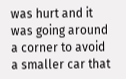was hurt and it was going around a corner to avoid a smaller car that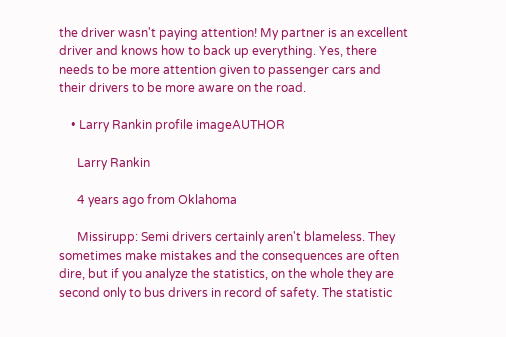the driver wasn't paying attention! My partner is an excellent driver and knows how to back up everything. Yes, there needs to be more attention given to passenger cars and their drivers to be more aware on the road.

    • Larry Rankin profile imageAUTHOR

      Larry Rankin

      4 years ago from Oklahoma

      Missirupp: Semi drivers certainly aren't blameless. They sometimes make mistakes and the consequences are often dire, but if you analyze the statistics, on the whole they are second only to bus drivers in record of safety. The statistic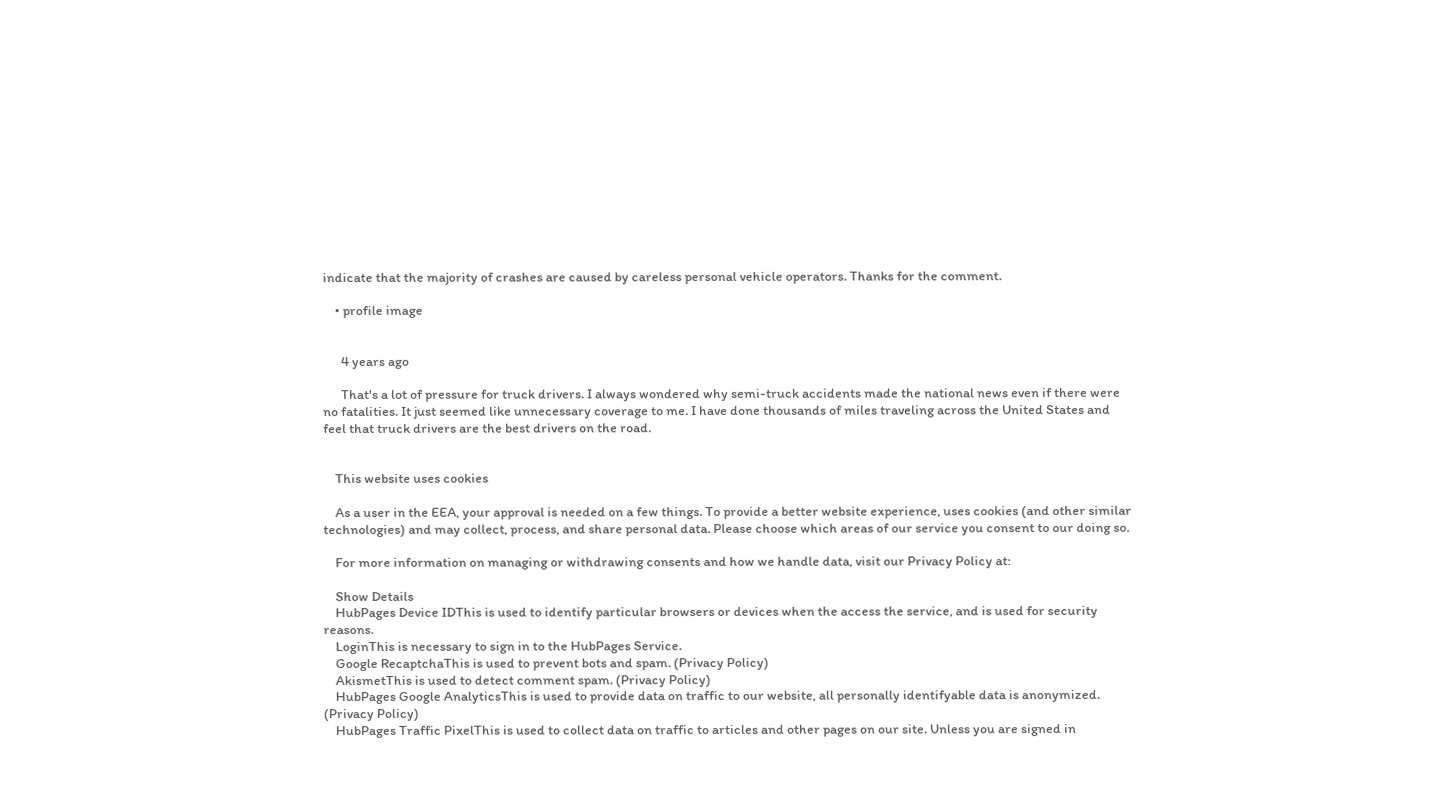indicate that the majority of crashes are caused by careless personal vehicle operators. Thanks for the comment.

    • profile image


      4 years ago

      That's a lot of pressure for truck drivers. I always wondered why semi-truck accidents made the national news even if there were no fatalities. It just seemed like unnecessary coverage to me. I have done thousands of miles traveling across the United States and feel that truck drivers are the best drivers on the road.


    This website uses cookies

    As a user in the EEA, your approval is needed on a few things. To provide a better website experience, uses cookies (and other similar technologies) and may collect, process, and share personal data. Please choose which areas of our service you consent to our doing so.

    For more information on managing or withdrawing consents and how we handle data, visit our Privacy Policy at:

    Show Details
    HubPages Device IDThis is used to identify particular browsers or devices when the access the service, and is used for security reasons.
    LoginThis is necessary to sign in to the HubPages Service.
    Google RecaptchaThis is used to prevent bots and spam. (Privacy Policy)
    AkismetThis is used to detect comment spam. (Privacy Policy)
    HubPages Google AnalyticsThis is used to provide data on traffic to our website, all personally identifyable data is anonymized. (Privacy Policy)
    HubPages Traffic PixelThis is used to collect data on traffic to articles and other pages on our site. Unless you are signed in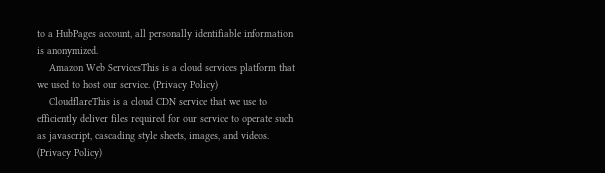to a HubPages account, all personally identifiable information is anonymized.
    Amazon Web ServicesThis is a cloud services platform that we used to host our service. (Privacy Policy)
    CloudflareThis is a cloud CDN service that we use to efficiently deliver files required for our service to operate such as javascript, cascading style sheets, images, and videos. (Privacy Policy)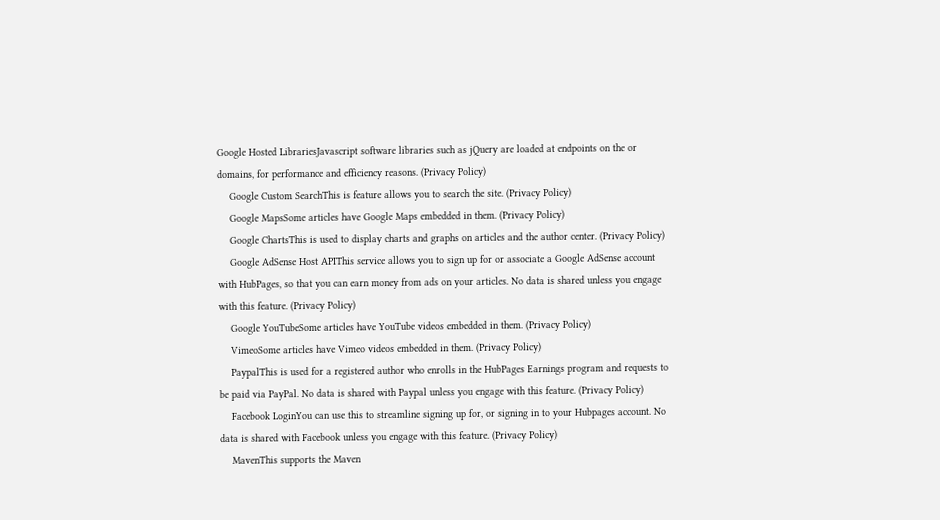Google Hosted LibrariesJavascript software libraries such as jQuery are loaded at endpoints on the or domains, for performance and efficiency reasons. (Privacy Policy)
    Google Custom SearchThis is feature allows you to search the site. (Privacy Policy)
    Google MapsSome articles have Google Maps embedded in them. (Privacy Policy)
    Google ChartsThis is used to display charts and graphs on articles and the author center. (Privacy Policy)
    Google AdSense Host APIThis service allows you to sign up for or associate a Google AdSense account with HubPages, so that you can earn money from ads on your articles. No data is shared unless you engage with this feature. (Privacy Policy)
    Google YouTubeSome articles have YouTube videos embedded in them. (Privacy Policy)
    VimeoSome articles have Vimeo videos embedded in them. (Privacy Policy)
    PaypalThis is used for a registered author who enrolls in the HubPages Earnings program and requests to be paid via PayPal. No data is shared with Paypal unless you engage with this feature. (Privacy Policy)
    Facebook LoginYou can use this to streamline signing up for, or signing in to your Hubpages account. No data is shared with Facebook unless you engage with this feature. (Privacy Policy)
    MavenThis supports the Maven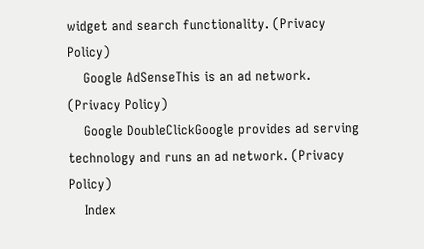widget and search functionality. (Privacy Policy)
    Google AdSenseThis is an ad network. (Privacy Policy)
    Google DoubleClickGoogle provides ad serving technology and runs an ad network. (Privacy Policy)
    Index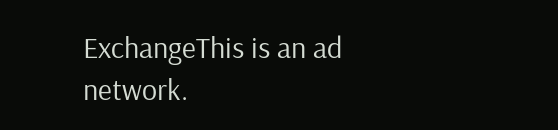ExchangeThis is an ad network.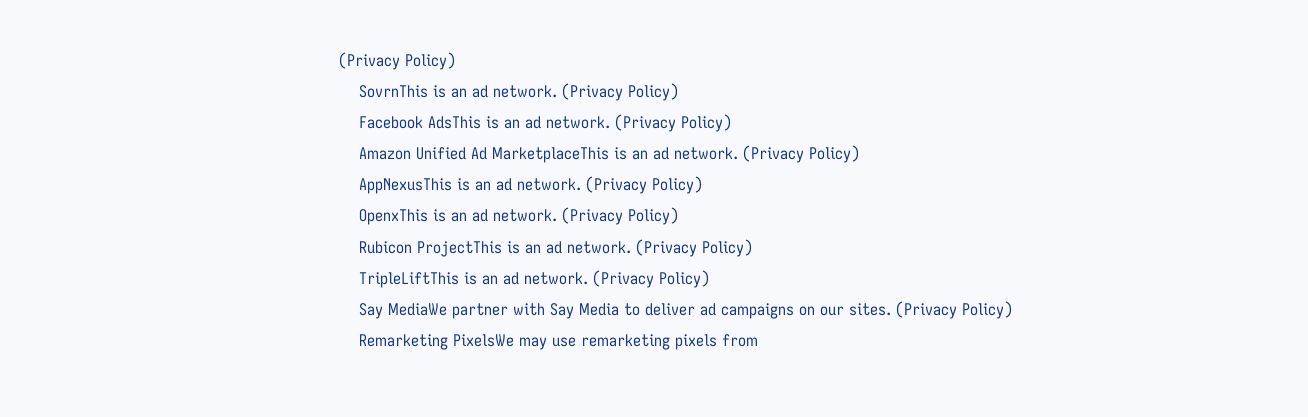(Privacy Policy)
    SovrnThis is an ad network. (Privacy Policy)
    Facebook AdsThis is an ad network. (Privacy Policy)
    Amazon Unified Ad MarketplaceThis is an ad network. (Privacy Policy)
    AppNexusThis is an ad network. (Privacy Policy)
    OpenxThis is an ad network. (Privacy Policy)
    Rubicon ProjectThis is an ad network. (Privacy Policy)
    TripleLiftThis is an ad network. (Privacy Policy)
    Say MediaWe partner with Say Media to deliver ad campaigns on our sites. (Privacy Policy)
    Remarketing PixelsWe may use remarketing pixels from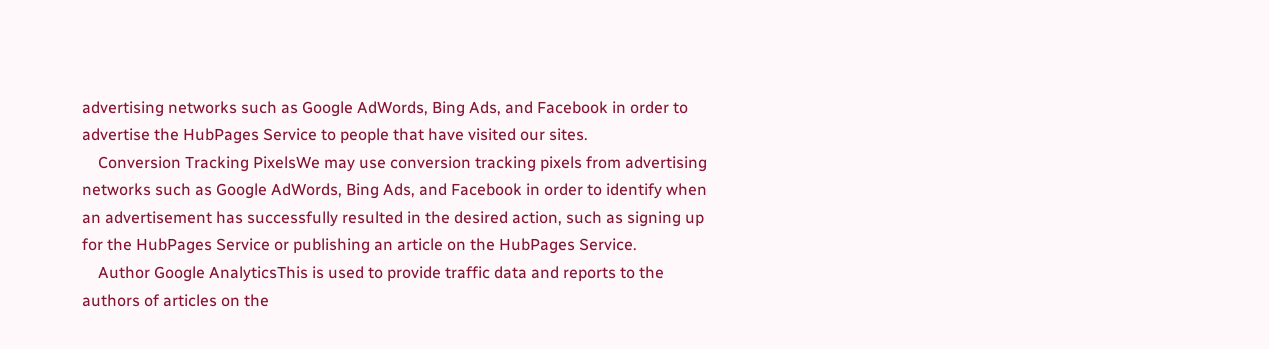advertising networks such as Google AdWords, Bing Ads, and Facebook in order to advertise the HubPages Service to people that have visited our sites.
    Conversion Tracking PixelsWe may use conversion tracking pixels from advertising networks such as Google AdWords, Bing Ads, and Facebook in order to identify when an advertisement has successfully resulted in the desired action, such as signing up for the HubPages Service or publishing an article on the HubPages Service.
    Author Google AnalyticsThis is used to provide traffic data and reports to the authors of articles on the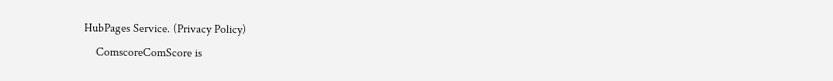HubPages Service. (Privacy Policy)
    ComscoreComScore is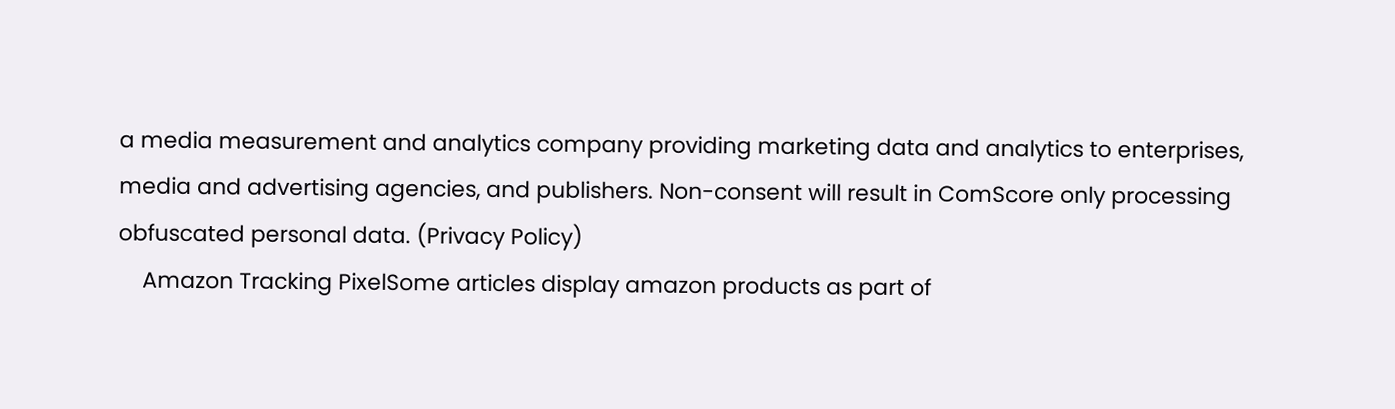a media measurement and analytics company providing marketing data and analytics to enterprises, media and advertising agencies, and publishers. Non-consent will result in ComScore only processing obfuscated personal data. (Privacy Policy)
    Amazon Tracking PixelSome articles display amazon products as part of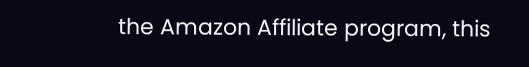the Amazon Affiliate program, this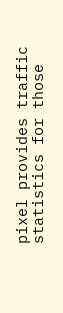pixel provides traffic statistics for those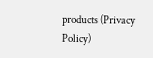products (Privacy Policy)